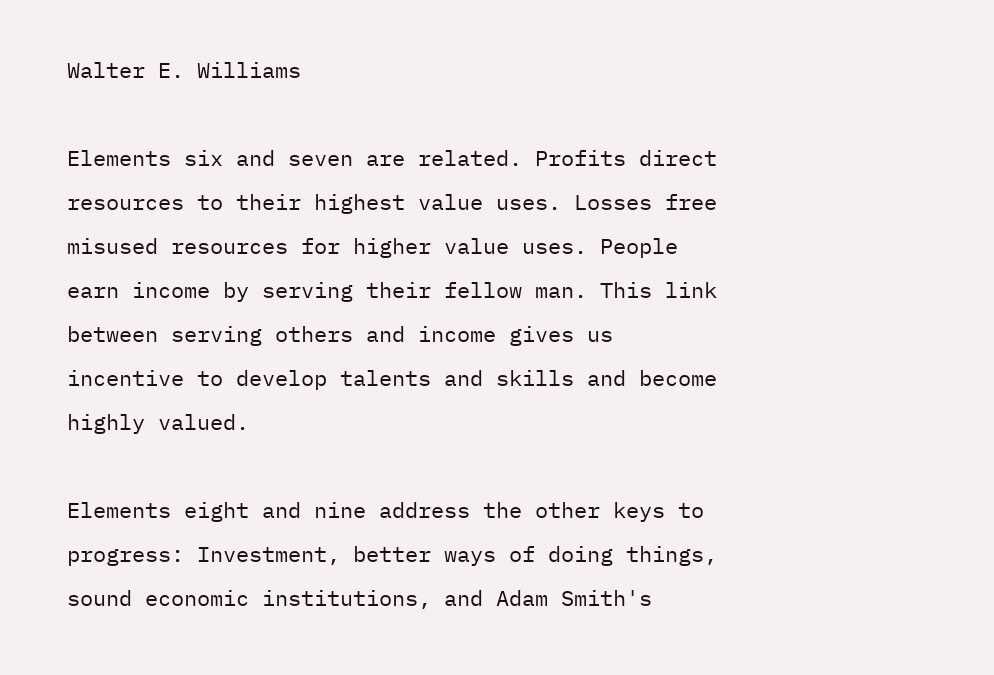Walter E. Williams

Elements six and seven are related. Profits direct resources to their highest value uses. Losses free misused resources for higher value uses. People earn income by serving their fellow man. This link between serving others and income gives us incentive to develop talents and skills and become highly valued.

Elements eight and nine address the other keys to progress: Investment, better ways of doing things, sound economic institutions, and Adam Smith's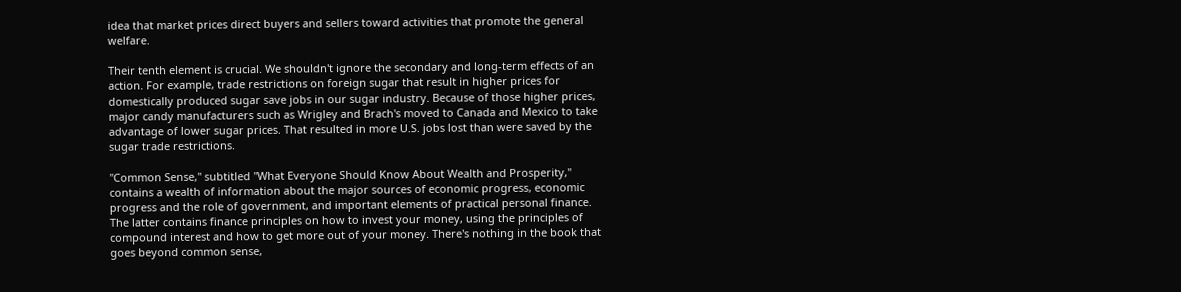idea that market prices direct buyers and sellers toward activities that promote the general welfare.

Their tenth element is crucial. We shouldn't ignore the secondary and long-term effects of an action. For example, trade restrictions on foreign sugar that result in higher prices for domestically produced sugar save jobs in our sugar industry. Because of those higher prices, major candy manufacturers such as Wrigley and Brach's moved to Canada and Mexico to take advantage of lower sugar prices. That resulted in more U.S. jobs lost than were saved by the sugar trade restrictions.

"Common Sense," subtitled "What Everyone Should Know About Wealth and Prosperity," contains a wealth of information about the major sources of economic progress, economic progress and the role of government, and important elements of practical personal finance. The latter contains finance principles on how to invest your money, using the principles of compound interest and how to get more out of your money. There's nothing in the book that goes beyond common sense,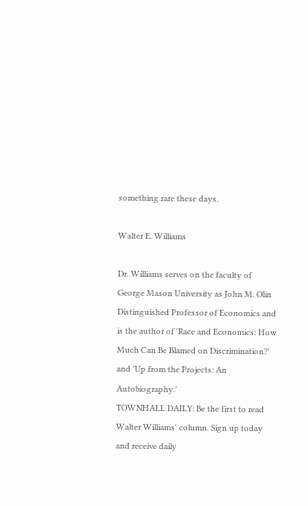something rare these days.

Walter E. Williams

Dr. Williams serves on the faculty of George Mason University as John M. Olin Distinguished Professor of Economics and is the author of 'Race and Economics: How Much Can Be Blamed on Discrimination?' and 'Up from the Projects: An Autobiography.'
TOWNHALL DAILY: Be the first to read Walter Williams' column. Sign up today and receive daily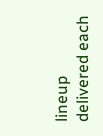lineup delivered each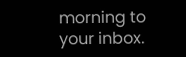morning to your inbox.